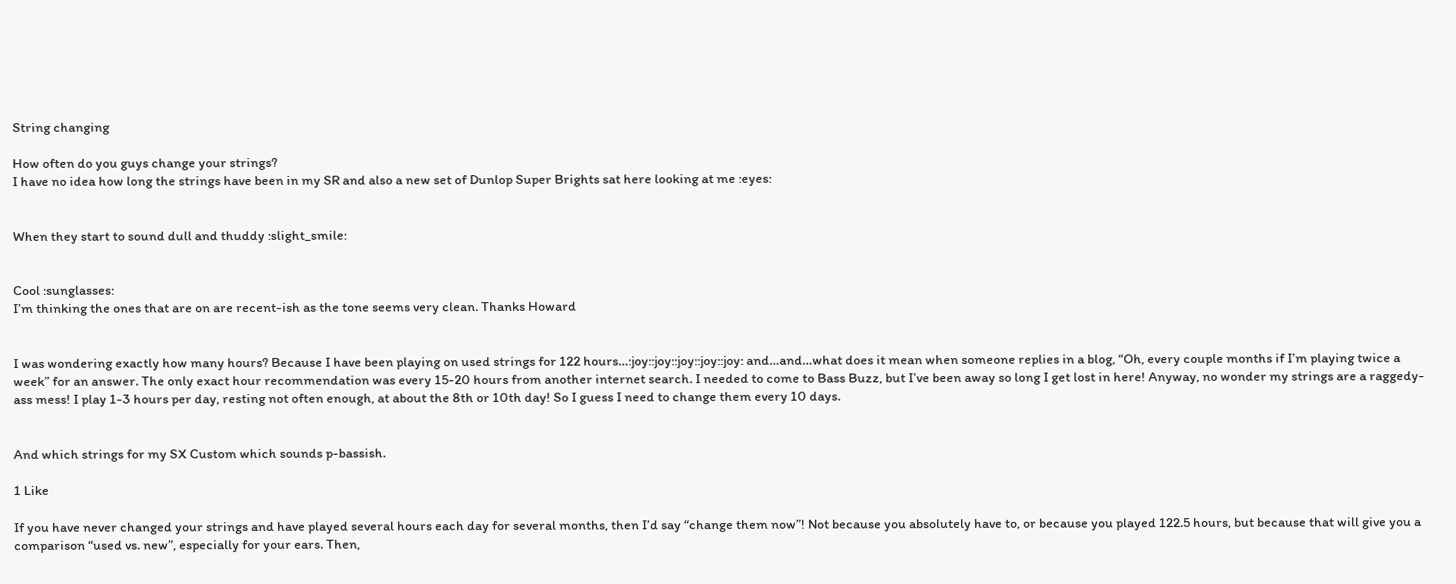String changing

How often do you guys change your strings?
I have no idea how long the strings have been in my SR and also a new set of Dunlop Super Brights sat here looking at me :eyes:


When they start to sound dull and thuddy :slight_smile:


Cool :sunglasses:
I’m thinking the ones that are on are recent-ish as the tone seems very clean. Thanks Howard


I was wondering exactly how many hours? Because I have been playing on used strings for 122 hours…:joy::joy::joy::joy::joy: and…and…what does it mean when someone replies in a blog, “Oh, every couple months if I’m playing twice a week” for an answer. The only exact hour recommendation was every 15-20 hours from another internet search. I needed to come to Bass Buzz, but I’ve been away so long I get lost in here! Anyway, no wonder my strings are a raggedy-ass mess! I play 1-3 hours per day, resting not often enough, at about the 8th or 10th day! So I guess I need to change them every 10 days.


And which strings for my SX Custom which sounds p-bassish.

1 Like

If you have never changed your strings and have played several hours each day for several months, then I’d say “change them now”! Not because you absolutely have to, or because you played 122.5 hours, but because that will give you a comparison “used vs. new”, especially for your ears. Then,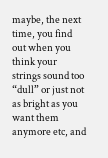maybe, the next time, you find out when you think your strings sound too “dull” or just not as bright as you want them anymore etc, and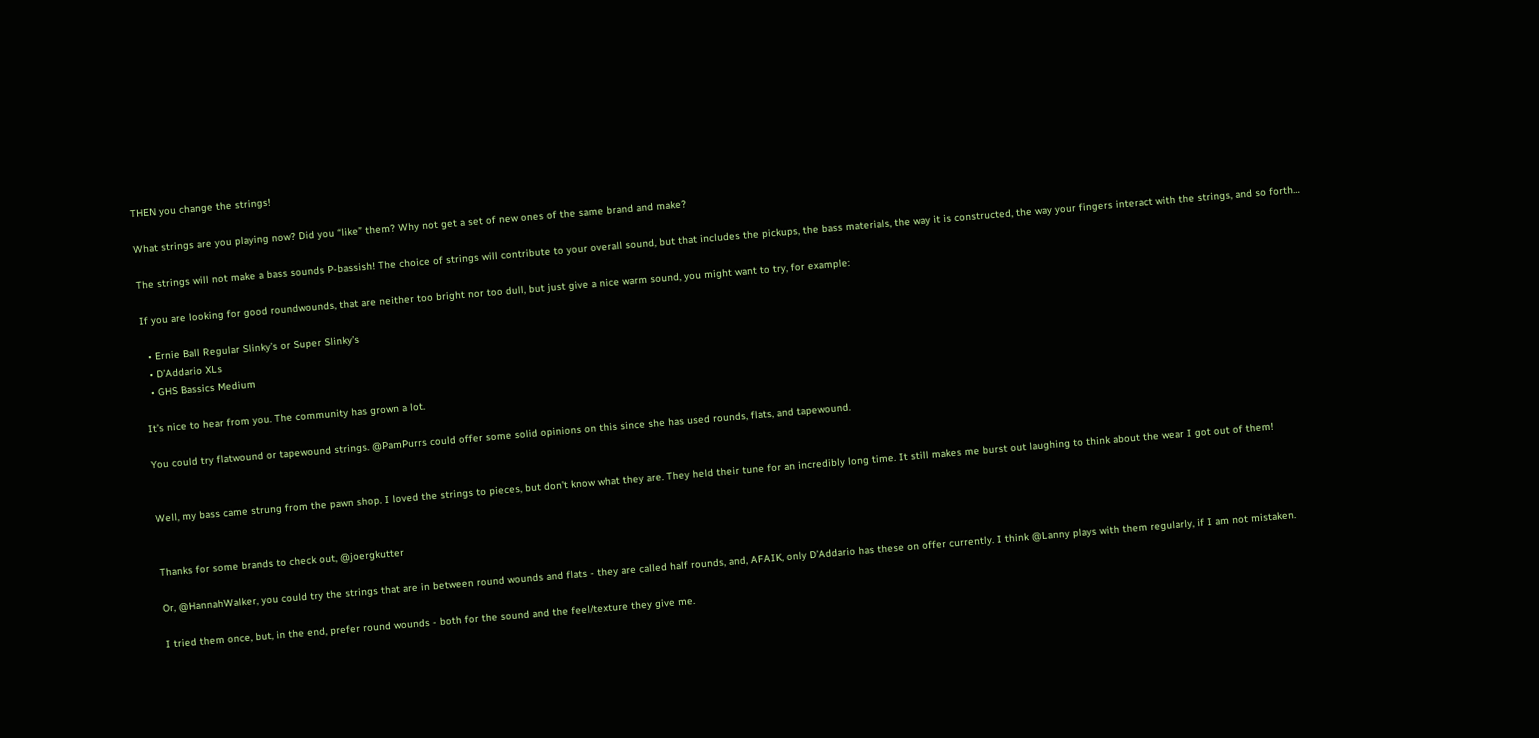THEN you change the strings!

What strings are you playing now? Did you “like” them? Why not get a set of new ones of the same brand and make?

The strings will not make a bass sounds P-bassish! The choice of strings will contribute to your overall sound, but that includes the pickups, the bass materials, the way it is constructed, the way your fingers interact with the strings, and so forth…

If you are looking for good roundwounds, that are neither too bright nor too dull, but just give a nice warm sound, you might want to try, for example:

  • Ernie Ball Regular Slinky’s or Super Slinky’s
  • D’Addario XLs
  • GHS Bassics Medium

It’s nice to hear from you. The community has grown a lot.

You could try flatwound or tapewound strings. @PamPurrs could offer some solid opinions on this since she has used rounds, flats, and tapewound.


Well, my bass came strung from the pawn shop. I loved the strings to pieces, but don’t know what they are. They held their tune for an incredibly long time. It still makes me burst out laughing to think about the wear I got out of them!


Thanks for some brands to check out, @joergkutter

Or, @HannahWalker, you could try the strings that are in between round wounds and flats - they are called half rounds, and, AFAIK, only D’Addario has these on offer currently. I think @Lanny plays with them regularly, if I am not mistaken.

I tried them once, but, in the end, prefer round wounds - both for the sound and the feel/texture they give me.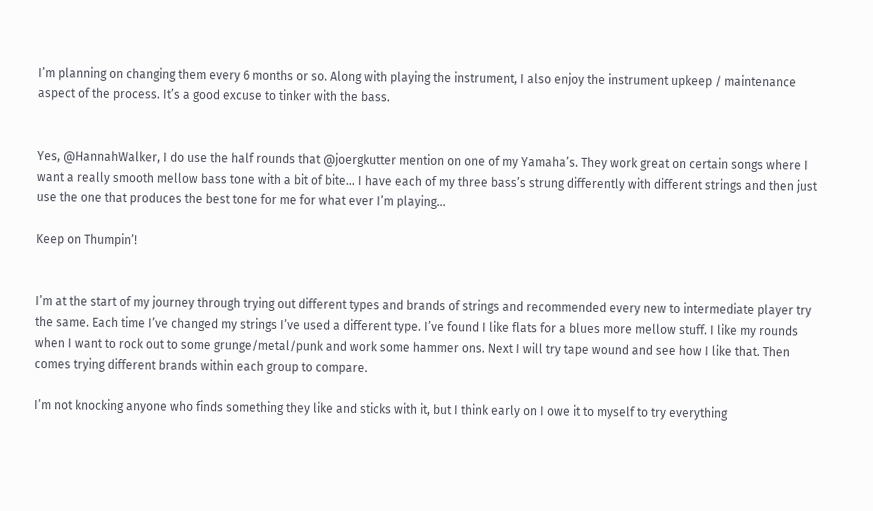I’m planning on changing them every 6 months or so. Along with playing the instrument, I also enjoy the instrument upkeep / maintenance aspect of the process. It’s a good excuse to tinker with the bass.


Yes, @HannahWalker, I do use the half rounds that @joergkutter mention on one of my Yamaha’s. They work great on certain songs where I want a really smooth mellow bass tone with a bit of bite… I have each of my three bass’s strung differently with different strings and then just use the one that produces the best tone for me for what ever I’m playing…

Keep on Thumpin’!


I’m at the start of my journey through trying out different types and brands of strings and recommended every new to intermediate player try the same. Each time I’ve changed my strings I’ve used a different type. I’ve found I like flats for a blues more mellow stuff. I like my rounds when I want to rock out to some grunge/metal/punk and work some hammer ons. Next I will try tape wound and see how I like that. Then comes trying different brands within each group to compare.

I’m not knocking anyone who finds something they like and sticks with it, but I think early on I owe it to myself to try everything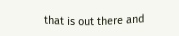that is out there and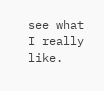see what I really like.